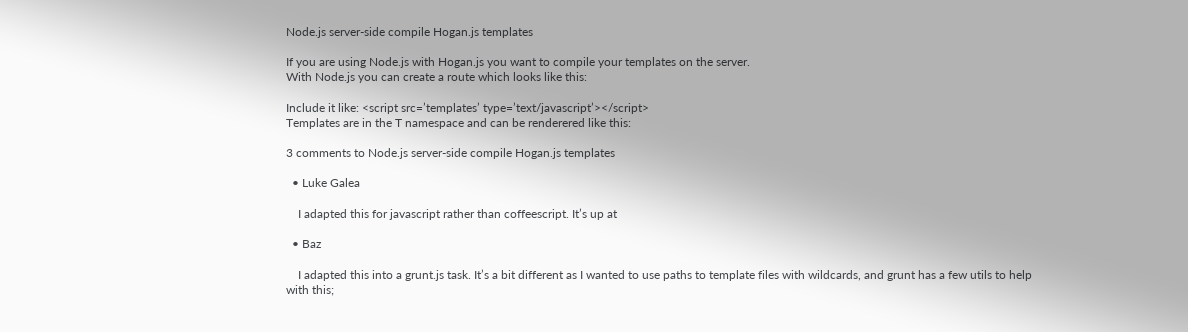Node.js server-side compile Hogan.js templates

If you are using Node.js with Hogan.js you want to compile your templates on the server.
With Node.js you can create a route which looks like this:

Include it like: <script src=’templates’ type=’text/javascript’></script>
Templates are in the T namespace and can be renderered like this:

3 comments to Node.js server-side compile Hogan.js templates

  • Luke Galea

    I adapted this for javascript rather than coffeescript. It’s up at

  • Baz

    I adapted this into a grunt.js task. It’s a bit different as I wanted to use paths to template files with wildcards, and grunt has a few utils to help with this;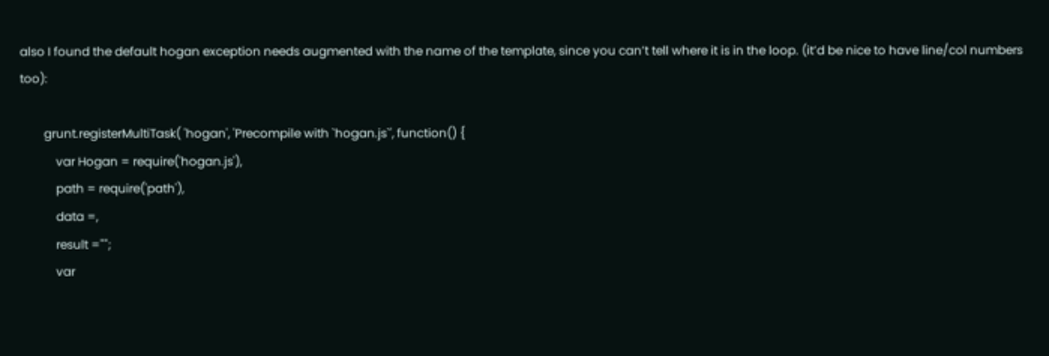also I found the default hogan exception needs augmented with the name of the template, since you can’t tell where it is in the loop. (it’d be nice to have line/col numbers too):

        grunt.registerMultiTask( 'hogan', 'Precompile with `hogan.js`', function() {
            var Hogan = require('hogan.js'),
            path = require('path'),
            data =,
            result ="";
            var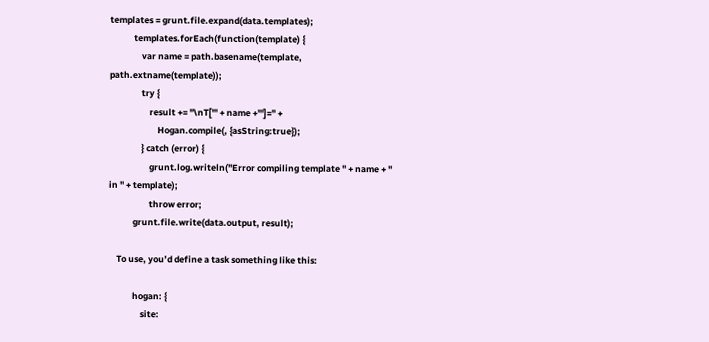templates = grunt.file.expand(data.templates);
            templates.forEach(function(template) {
                var name = path.basename(template, path.extname(template));
                try {
                    result += "\nT['" + name +"']=" +
                        Hogan.compile(, {asString:true});
                } catch (error) {
                    grunt.log.writeln("Error compiling template " + name + " in " + template);
                    throw error;
            grunt.file.write(data.output, result);

    To use, you’d define a task something like this:

            hogan: {
                site: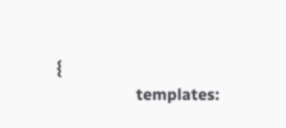{
                    templates: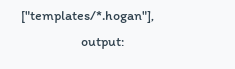["templates/*.hogan"],
                    output: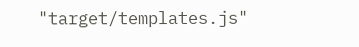"target/templates.js"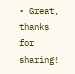• Great, thanks for sharing!